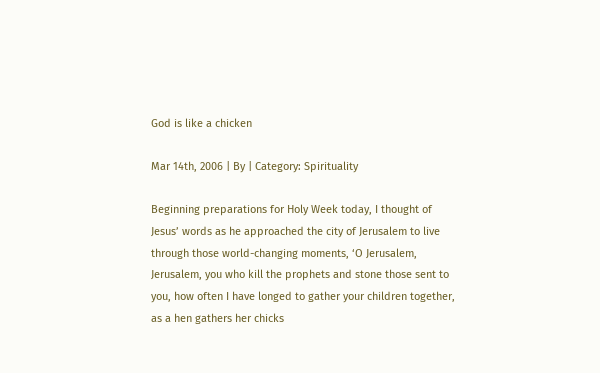God is like a chicken

Mar 14th, 2006 | By | Category: Spirituality

Beginning preparations for Holy Week today, I thought of Jesus’ words as he approached the city of Jerusalem to live through those world-changing moments, ‘O Jerusalem, Jerusalem, you who kill the prophets and stone those sent to you, how often I have longed to gather your children together, as a hen gathers her chicks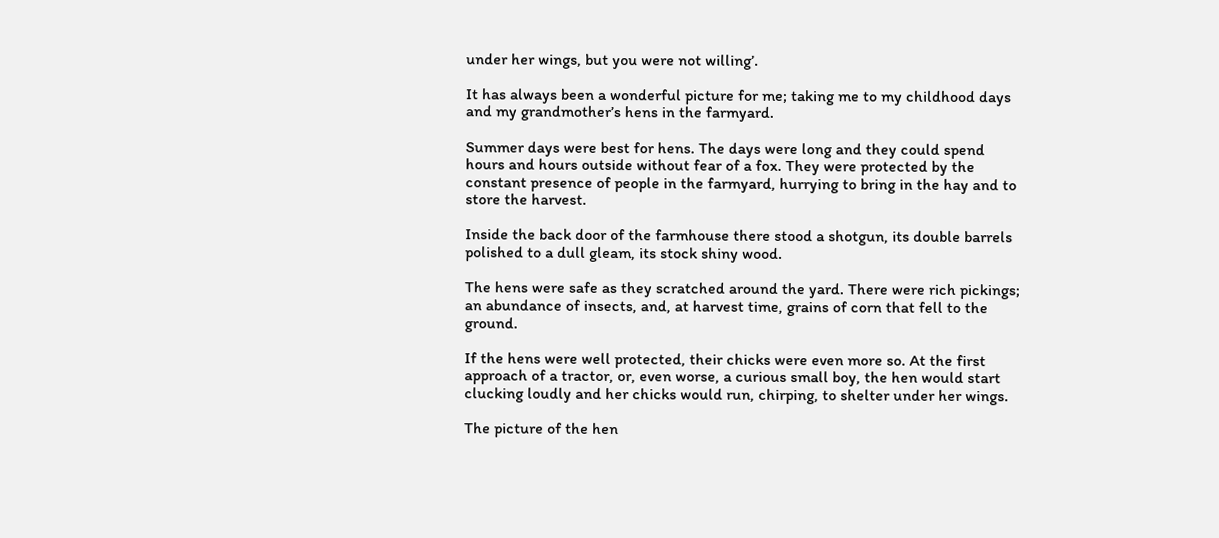under her wings, but you were not willing’.

It has always been a wonderful picture for me; taking me to my childhood days and my grandmother’s hens in the farmyard.

Summer days were best for hens. The days were long and they could spend hours and hours outside without fear of a fox. They were protected by the constant presence of people in the farmyard, hurrying to bring in the hay and to store the harvest.

Inside the back door of the farmhouse there stood a shotgun, its double barrels polished to a dull gleam, its stock shiny wood.

The hens were safe as they scratched around the yard. There were rich pickings; an abundance of insects, and, at harvest time, grains of corn that fell to the ground.

If the hens were well protected, their chicks were even more so. At the first approach of a tractor, or, even worse, a curious small boy, the hen would start clucking loudly and her chicks would run, chirping, to shelter under her wings.

The picture of the hen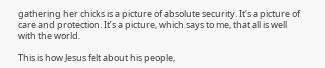gathering her chicks is a picture of absolute security. It’s a picture of care and protection. It’s a picture, which says to me, that all is well with the world.

This is how Jesus felt about his people,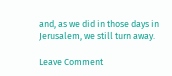and, as we did in those days in Jerusalem, we still turn away.

Leave Comment